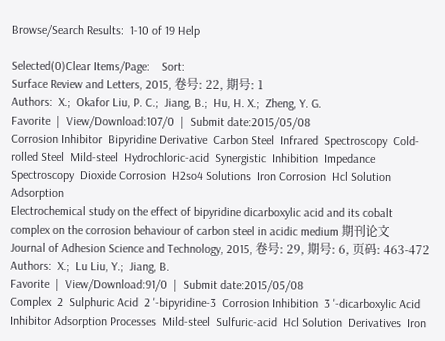Browse/Search Results:  1-10 of 19 Help

Selected(0)Clear Items/Page:    Sort:
Surface Review and Letters, 2015, 卷号: 22, 期号: 1
Authors:  X.;  Okafor Liu, P. C.;  Jiang, B.;  Hu, H. X.;  Zheng, Y. G.
Favorite  |  View/Download:107/0  |  Submit date:2015/05/08
Corrosion Inhibitor  Bipyridine Derivative  Carbon Steel  Infrared  Spectroscopy  Cold-rolled Steel  Mild-steel  Hydrochloric-acid  Synergistic  Inhibition  Impedance Spectroscopy  Dioxide Corrosion  H2so4 Solutions  Iron Corrosion  Hcl Solution  Adsorption
Electrochemical study on the effect of bipyridine dicarboxylic acid and its cobalt complex on the corrosion behaviour of carbon steel in acidic medium 期刊论文
Journal of Adhesion Science and Technology, 2015, 卷号: 29, 期号: 6, 页码: 463-472
Authors:  X.;  Lu Liu, Y.;  Jiang, B.
Favorite  |  View/Download:91/0  |  Submit date:2015/05/08
Complex  2  Sulphuric Acid  2 '-bipyridine-3  Corrosion Inhibition  3 '-dicarboxylic Acid  Inhibitor Adsorption Processes  Mild-steel  Sulfuric-acid  Hcl Solution  Derivatives  Iron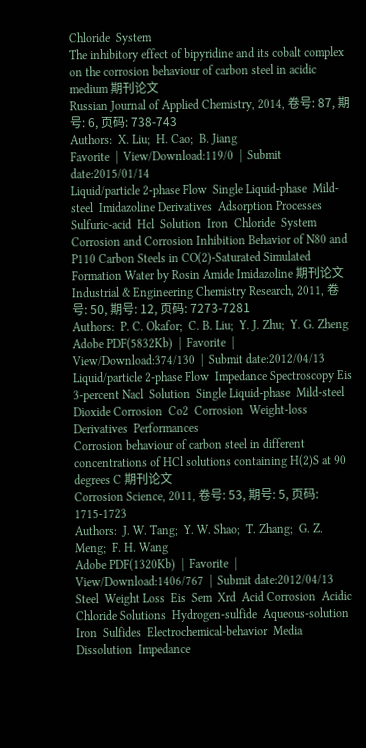Chloride  System
The inhibitory effect of bipyridine and its cobalt complex on the corrosion behaviour of carbon steel in acidic medium 期刊论文
Russian Journal of Applied Chemistry, 2014, 卷号: 87, 期号: 6, 页码: 738-743
Authors:  X. Liu;  H. Cao;  B. Jiang
Favorite  |  View/Download:119/0  |  Submit date:2015/01/14
Liquid/particle 2-phase Flow  Single Liquid-phase  Mild-steel  Imidazoline Derivatives  Adsorption Processes  Sulfuric-acid  Hcl  Solution  Iron  Chloride  System
Corrosion and Corrosion Inhibition Behavior of N80 and P110 Carbon Steels in CO(2)-Saturated Simulated Formation Water by Rosin Amide Imidazoline 期刊论文
Industrial & Engineering Chemistry Research, 2011, 卷号: 50, 期号: 12, 页码: 7273-7281
Authors:  P. C. Okafor;  C. B. Liu;  Y. J. Zhu;  Y. G. Zheng
Adobe PDF(5832Kb)  |  Favorite  |  View/Download:374/130  |  Submit date:2012/04/13
Liquid/particle 2-phase Flow  Impedance Spectroscopy Eis  3-percent Nacl  Solution  Single Liquid-phase  Mild-steel  Dioxide Corrosion  Co2  Corrosion  Weight-loss  Derivatives  Performances
Corrosion behaviour of carbon steel in different concentrations of HCl solutions containing H(2)S at 90 degrees C 期刊论文
Corrosion Science, 2011, 卷号: 53, 期号: 5, 页码: 1715-1723
Authors:  J. W. Tang;  Y. W. Shao;  T. Zhang;  G. Z. Meng;  F. H. Wang
Adobe PDF(1320Kb)  |  Favorite  |  View/Download:1406/767  |  Submit date:2012/04/13
Steel  Weight Loss  Eis  Sem  Xrd  Acid Corrosion  Acidic Chloride Solutions  Hydrogen-sulfide  Aqueous-solution  Iron  Sulfides  Electrochemical-behavior  Media  Dissolution  Impedance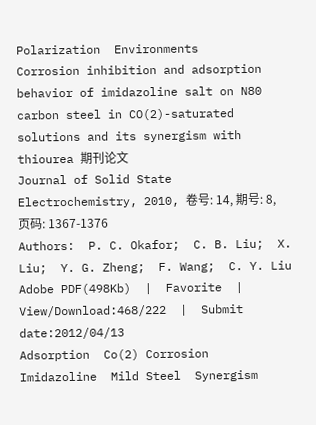Polarization  Environments
Corrosion inhibition and adsorption behavior of imidazoline salt on N80 carbon steel in CO(2)-saturated solutions and its synergism with thiourea 期刊论文
Journal of Solid State Electrochemistry, 2010, 卷号: 14, 期号: 8, 页码: 1367-1376
Authors:  P. C. Okafor;  C. B. Liu;  X. Liu;  Y. G. Zheng;  F. Wang;  C. Y. Liu
Adobe PDF(498Kb)  |  Favorite  |  View/Download:468/222  |  Submit date:2012/04/13
Adsorption  Co(2) Corrosion  Imidazoline  Mild Steel  Synergism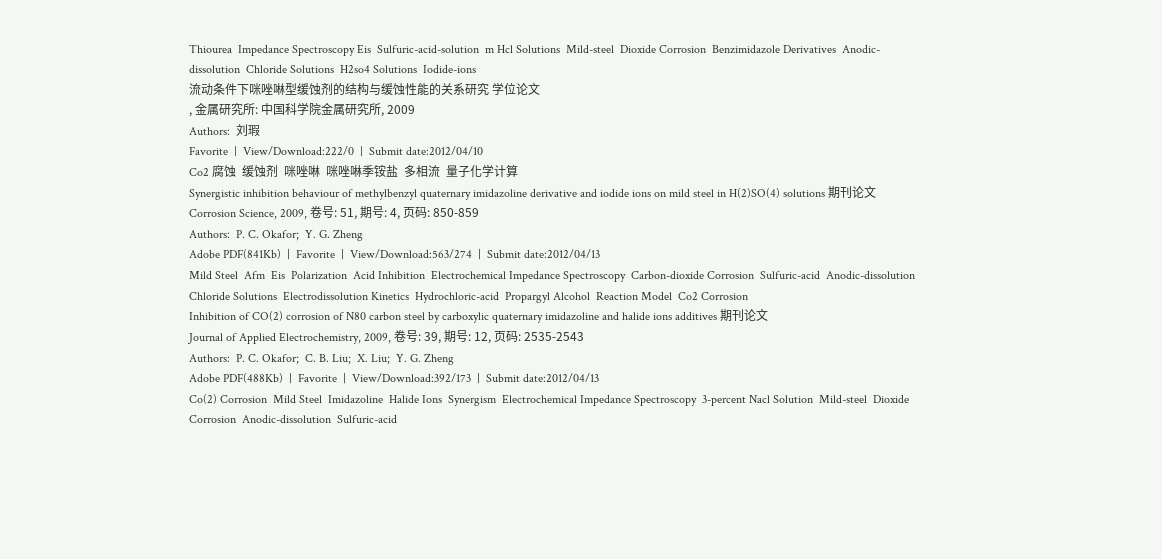Thiourea  Impedance Spectroscopy Eis  Sulfuric-acid-solution  m Hcl Solutions  Mild-steel  Dioxide Corrosion  Benzimidazole Derivatives  Anodic-dissolution  Chloride Solutions  H2so4 Solutions  Iodide-ions
流动条件下咪唑啉型缓蚀剂的结构与缓蚀性能的关系研究 学位论文
, 金属研究所: 中国科学院金属研究所, 2009
Authors:  刘瑕
Favorite  |  View/Download:222/0  |  Submit date:2012/04/10
Co2 腐蚀  缓蚀剂  咪唑啉  咪唑啉季铵盐  多相流  量子化学计算
Synergistic inhibition behaviour of methylbenzyl quaternary imidazoline derivative and iodide ions on mild steel in H(2)SO(4) solutions 期刊论文
Corrosion Science, 2009, 卷号: 51, 期号: 4, 页码: 850-859
Authors:  P. C. Okafor;  Y. G. Zheng
Adobe PDF(841Kb)  |  Favorite  |  View/Download:563/274  |  Submit date:2012/04/13
Mild Steel  Afm  Eis  Polarization  Acid Inhibition  Electrochemical Impedance Spectroscopy  Carbon-dioxide Corrosion  Sulfuric-acid  Anodic-dissolution  Chloride Solutions  Electrodissolution Kinetics  Hydrochloric-acid  Propargyl Alcohol  Reaction Model  Co2 Corrosion
Inhibition of CO(2) corrosion of N80 carbon steel by carboxylic quaternary imidazoline and halide ions additives 期刊论文
Journal of Applied Electrochemistry, 2009, 卷号: 39, 期号: 12, 页码: 2535-2543
Authors:  P. C. Okafor;  C. B. Liu;  X. Liu;  Y. G. Zheng
Adobe PDF(488Kb)  |  Favorite  |  View/Download:392/173  |  Submit date:2012/04/13
Co(2) Corrosion  Mild Steel  Imidazoline  Halide Ions  Synergism  Electrochemical Impedance Spectroscopy  3-percent Nacl Solution  Mild-steel  Dioxide Corrosion  Anodic-dissolution  Sulfuric-acid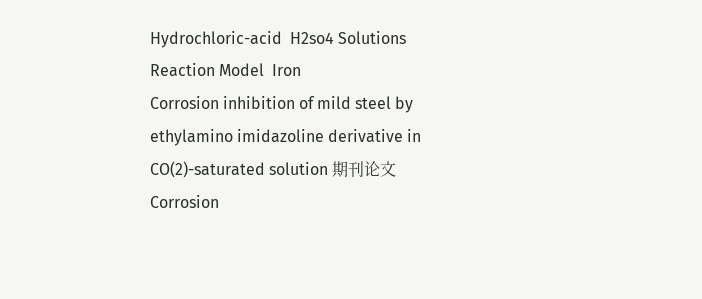Hydrochloric-acid  H2so4 Solutions  Reaction Model  Iron
Corrosion inhibition of mild steel by ethylamino imidazoline derivative in CO(2)-saturated solution 期刊论文
Corrosion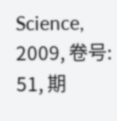Science, 2009, 卷号: 51, 期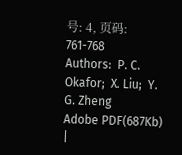号: 4, 页码: 761-768
Authors:  P. C. Okafor;  X. Liu;  Y. G. Zheng
Adobe PDF(687Kb)  |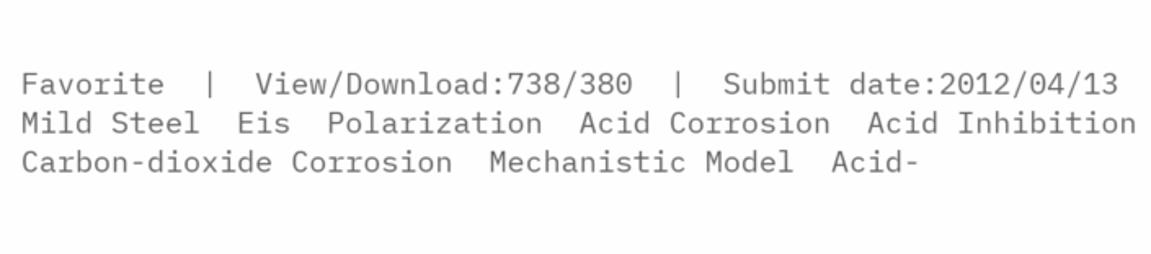Favorite  |  View/Download:738/380  |  Submit date:2012/04/13
Mild Steel  Eis  Polarization  Acid Corrosion  Acid Inhibition  Carbon-dioxide Corrosion  Mechanistic Model  Acid-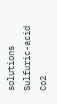solutions  Sulfuric-acid  Co2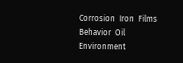Corrosion  Iron  Films  Behavior  Oil  Environment